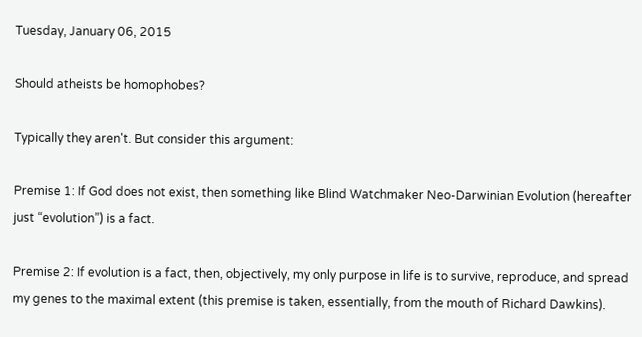Tuesday, January 06, 2015

Should atheists be homophobes?

Typically they aren't. But consider this argument:

Premise 1: If God does not exist, then something like Blind Watchmaker Neo-Darwinian Evolution (hereafter just “evolution”) is a fact.

Premise 2: If evolution is a fact, then, objectively, my only purpose in life is to survive, reproduce, and spread my genes to the maximal extent (this premise is taken, essentially, from the mouth of Richard Dawkins).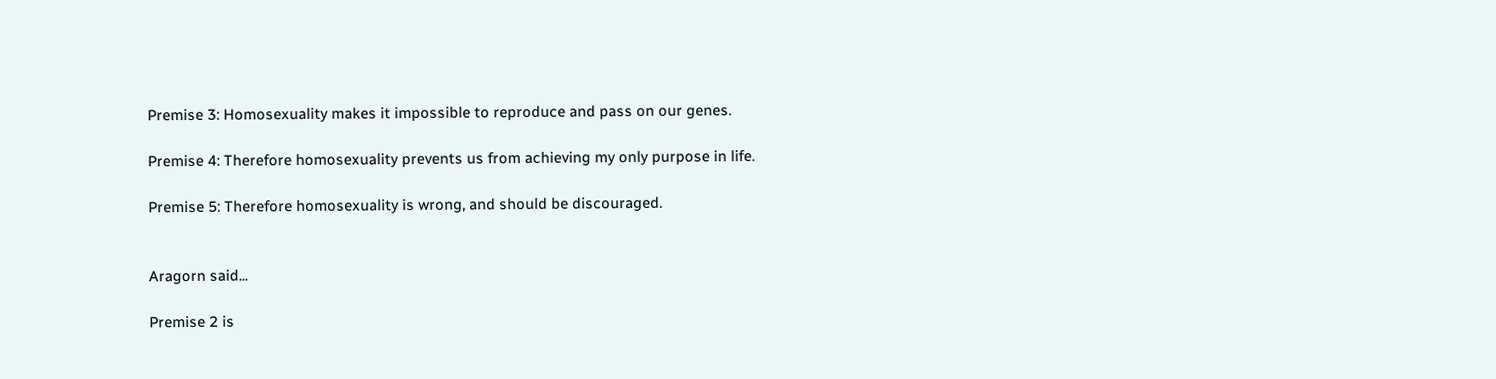Premise 3: Homosexuality makes it impossible to reproduce and pass on our genes.

Premise 4: Therefore homosexuality prevents us from achieving my only purpose in life.

Premise 5: Therefore homosexuality is wrong, and should be discouraged.


Aragorn said...

Premise 2 is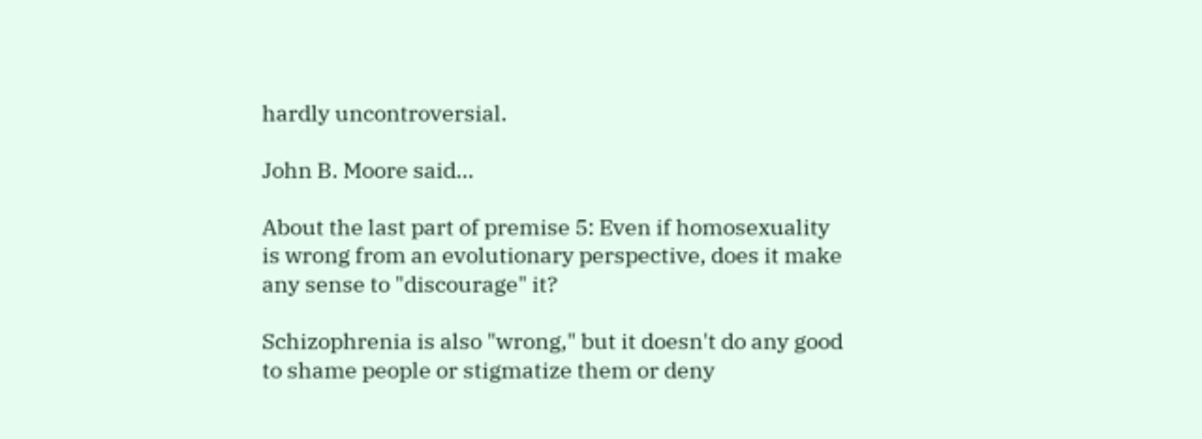hardly uncontroversial.

John B. Moore said...

About the last part of premise 5: Even if homosexuality is wrong from an evolutionary perspective, does it make any sense to "discourage" it?

Schizophrenia is also "wrong," but it doesn't do any good to shame people or stigmatize them or deny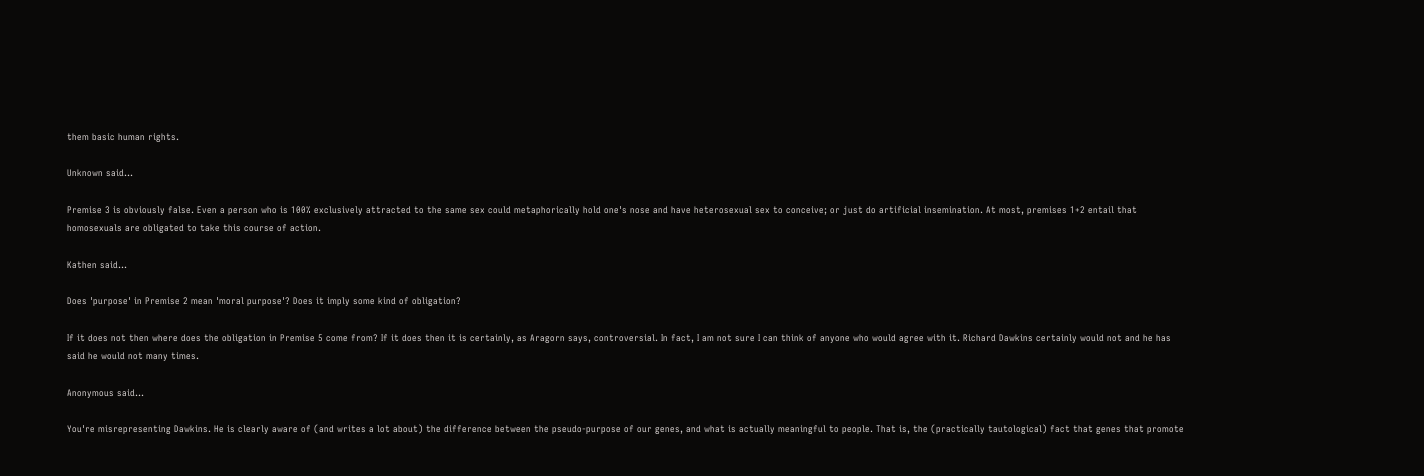them basic human rights.

Unknown said...

Premise 3 is obviously false. Even a person who is 100% exclusively attracted to the same sex could metaphorically hold one's nose and have heterosexual sex to conceive; or just do artificial insemination. At most, premises 1+2 entail that homosexuals are obligated to take this course of action.

Kathen said...

Does 'purpose' in Premise 2 mean 'moral purpose'? Does it imply some kind of obligation?

If it does not then where does the obligation in Premise 5 come from? If it does then it is certainly, as Aragorn says, controversial. In fact, I am not sure I can think of anyone who would agree with it. Richard Dawkins certainly would not and he has said he would not many times.

Anonymous said...

You're misrepresenting Dawkins. He is clearly aware of (and writes a lot about) the difference between the pseudo-purpose of our genes, and what is actually meaningful to people. That is, the (practically tautological) fact that genes that promote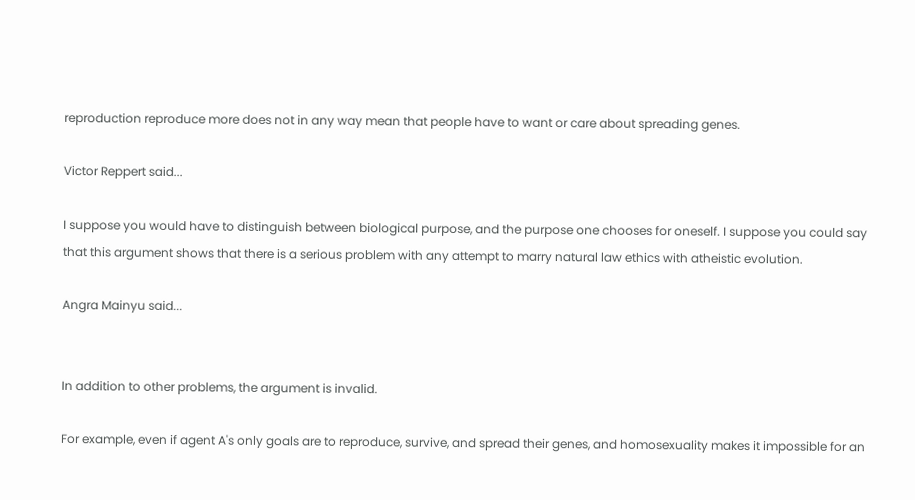reproduction reproduce more does not in any way mean that people have to want or care about spreading genes.

Victor Reppert said...

I suppose you would have to distinguish between biological purpose, and the purpose one chooses for oneself. I suppose you could say that this argument shows that there is a serious problem with any attempt to marry natural law ethics with atheistic evolution.

Angra Mainyu said...


In addition to other problems, the argument is invalid.

For example, even if agent A's only goals are to reproduce, survive, and spread their genes, and homosexuality makes it impossible for an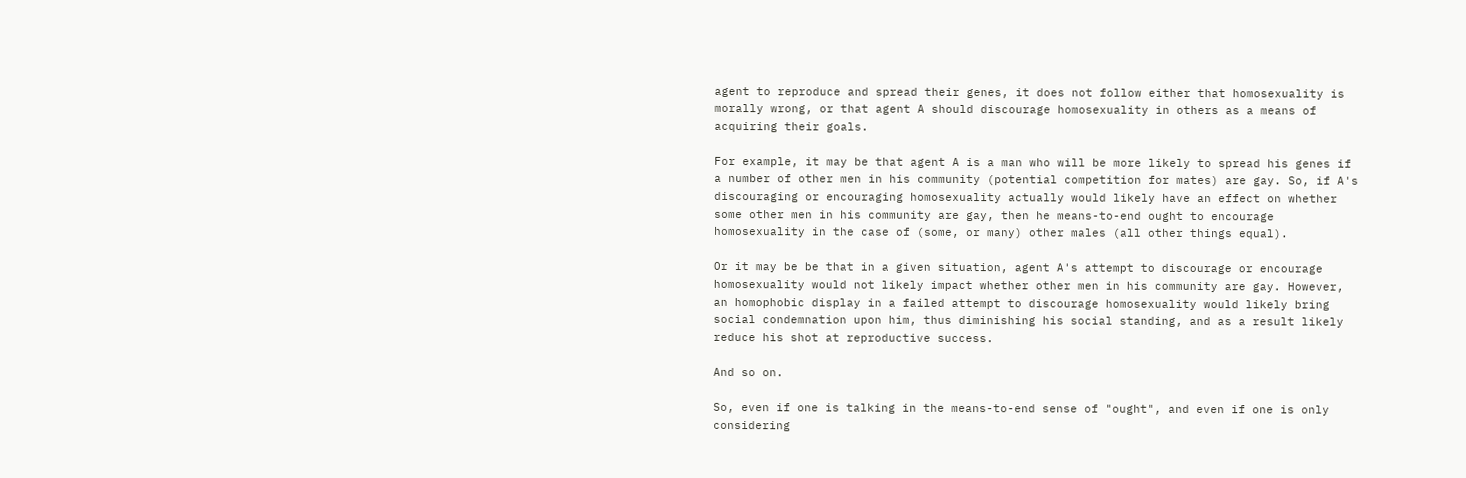agent to reproduce and spread their genes, it does not follow either that homosexuality is morally wrong, or that agent A should discourage homosexuality in others as a means of acquiring their goals.

For example, it may be that agent A is a man who will be more likely to spread his genes if a number of other men in his community (potential competition for mates) are gay. So, if A's discouraging or encouraging homosexuality actually would likely have an effect on whether some other men in his community are gay, then he means-to-end ought to encourage homosexuality in the case of (some, or many) other males (all other things equal).

Or it may be be that in a given situation, agent A's attempt to discourage or encourage homosexuality would not likely impact whether other men in his community are gay. However, an homophobic display in a failed attempt to discourage homosexuality would likely bring social condemnation upon him, thus diminishing his social standing, and as a result likely reduce his shot at reproductive success.

And so on.

So, even if one is talking in the means-to-end sense of "ought", and even if one is only considering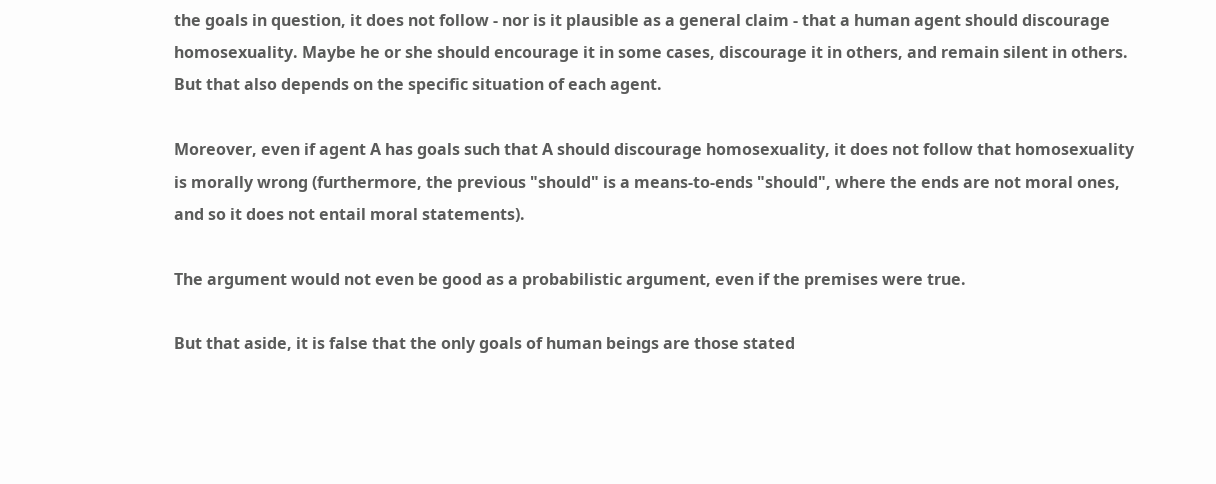the goals in question, it does not follow - nor is it plausible as a general claim - that a human agent should discourage homosexuality. Maybe he or she should encourage it in some cases, discourage it in others, and remain silent in others. But that also depends on the specific situation of each agent.

Moreover, even if agent A has goals such that A should discourage homosexuality, it does not follow that homosexuality is morally wrong (furthermore, the previous "should" is a means-to-ends "should", where the ends are not moral ones, and so it does not entail moral statements).

The argument would not even be good as a probabilistic argument, even if the premises were true.

But that aside, it is false that the only goals of human beings are those stated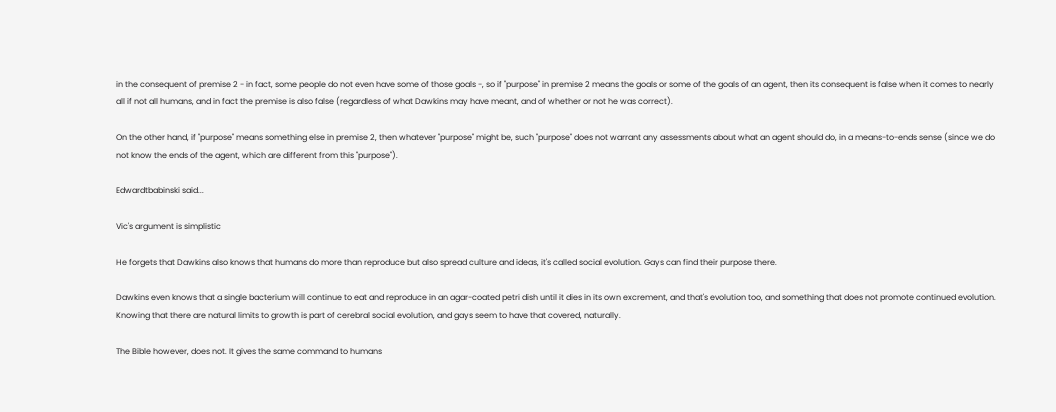in the consequent of premise 2 - in fact, some people do not even have some of those goals -, so if "purpose" in premise 2 means the goals or some of the goals of an agent, then its consequent is false when it comes to nearly all if not all humans, and in fact the premise is also false (regardless of what Dawkins may have meant, and of whether or not he was correct).

On the other hand, if "purpose" means something else in premise 2, then whatever "purpose" might be, such "purpose" does not warrant any assessments about what an agent should do, in a means-to-ends sense (since we do not know the ends of the agent, which are different from this "purpose").

Edwardtbabinski said...

Vic's argument is simplistic

He forgets that Dawkins also knows that humans do more than reproduce but also spread culture and ideas, it's called social evolution. Gays can find their purpose there.

Dawkins even knows that a single bacterium will continue to eat and reproduce in an agar-coated petri dish until it dies in its own excrement, and that's evolution too, and something that does not promote continued evolution. Knowing that there are natural limits to growth is part of cerebral social evolution, and gays seem to have that covered, naturally.

The Bible however, does not. It gives the same command to humans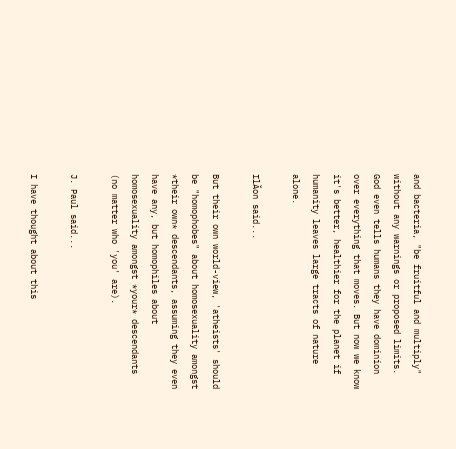and bacteria, "be fruitful and multiply" without any warnings or proposed limits. God even tells humans they have dominion over everything that moves. But now we know it's better, healthier for the planet if humanity leaves large tracts of nature alone.

IlĂon said...

But their own world-view, 'atheists' should be "homophobes" about homosexuality amongst *their own* descendants, assuming they even have any, but homophiles about homosexuality amongst *your* descendants (no matter who 'you' are).

J. Paul said...

I have thought about this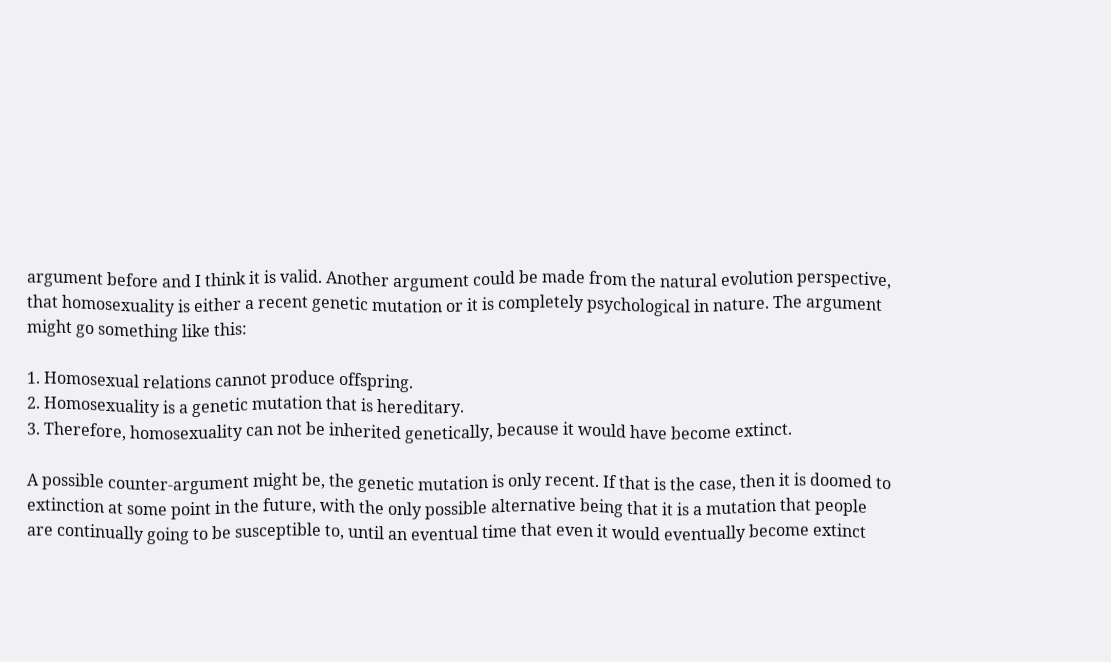argument before and I think it is valid. Another argument could be made from the natural evolution perspective, that homosexuality is either a recent genetic mutation or it is completely psychological in nature. The argument might go something like this:

1. Homosexual relations cannot produce offspring.
2. Homosexuality is a genetic mutation that is hereditary.
3. Therefore, homosexuality can not be inherited genetically, because it would have become extinct.

A possible counter-argument might be, the genetic mutation is only recent. If that is the case, then it is doomed to extinction at some point in the future, with the only possible alternative being that it is a mutation that people are continually going to be susceptible to, until an eventual time that even it would eventually become extinct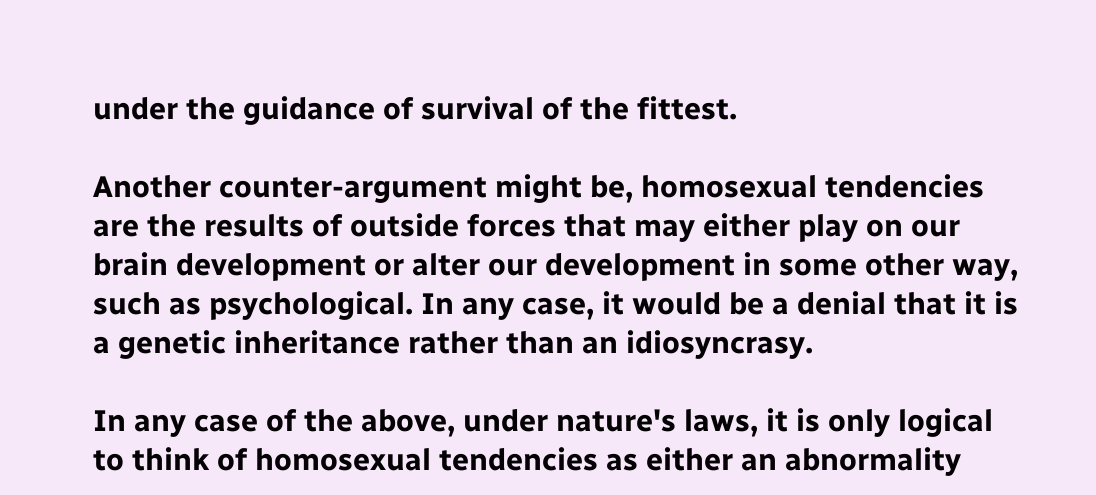under the guidance of survival of the fittest.

Another counter-argument might be, homosexual tendencies are the results of outside forces that may either play on our brain development or alter our development in some other way, such as psychological. In any case, it would be a denial that it is a genetic inheritance rather than an idiosyncrasy.

In any case of the above, under nature's laws, it is only logical to think of homosexual tendencies as either an abnormality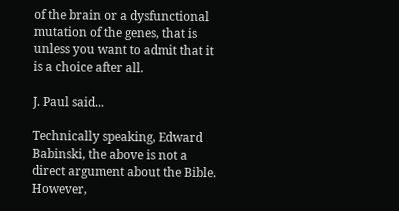of the brain or a dysfunctional mutation of the genes, that is unless you want to admit that it is a choice after all.

J. Paul said...

Technically speaking, Edward Babinski, the above is not a direct argument about the Bible. However,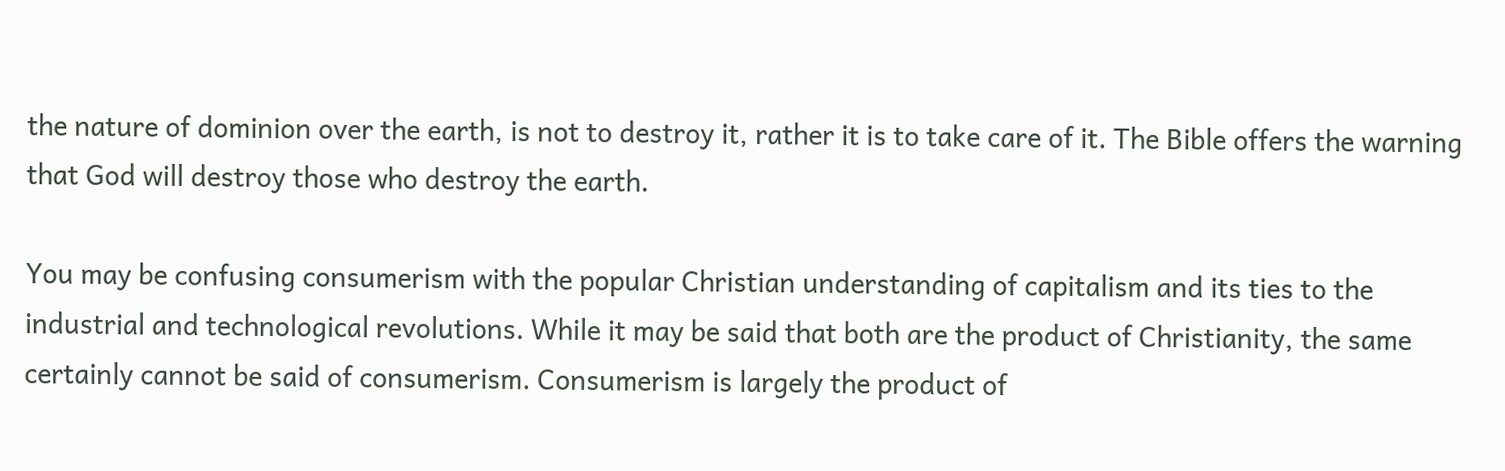the nature of dominion over the earth, is not to destroy it, rather it is to take care of it. The Bible offers the warning that God will destroy those who destroy the earth.

You may be confusing consumerism with the popular Christian understanding of capitalism and its ties to the industrial and technological revolutions. While it may be said that both are the product of Christianity, the same certainly cannot be said of consumerism. Consumerism is largely the product of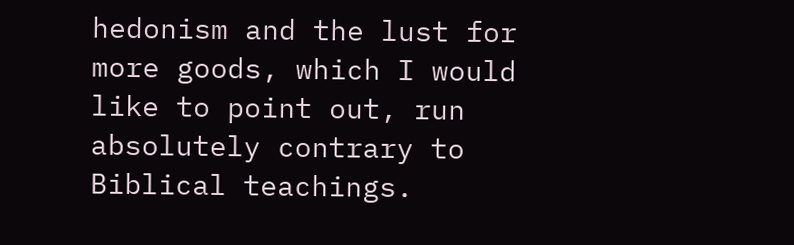hedonism and the lust for more goods, which I would like to point out, run absolutely contrary to Biblical teachings.